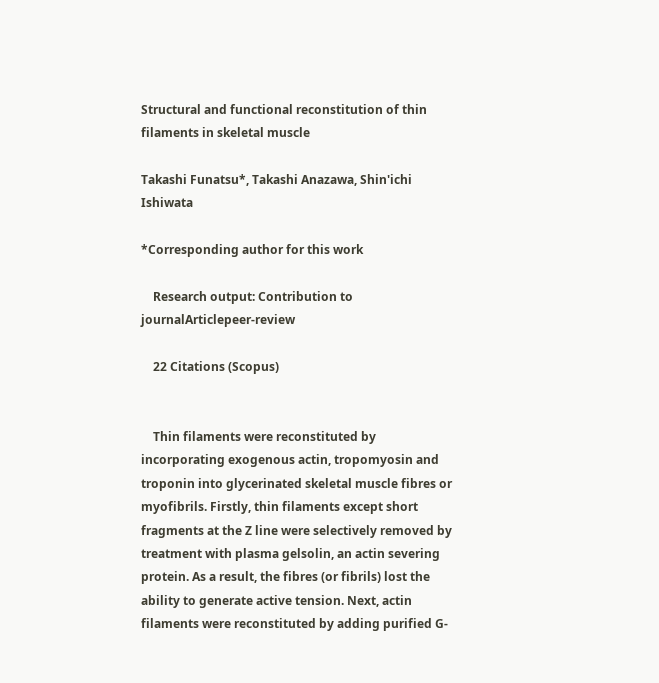Structural and functional reconstitution of thin filaments in skeletal muscle

Takashi Funatsu*, Takashi Anazawa, Shin'ichi Ishiwata

*Corresponding author for this work

    Research output: Contribution to journalArticlepeer-review

    22 Citations (Scopus)


    Thin filaments were reconstituted by incorporating exogenous actin, tropomyosin and troponin into glycerinated skeletal muscle fibres or myofibrils. Firstly, thin filaments except short fragments at the Z line were selectively removed by treatment with plasma gelsolin, an actin severing protein. As a result, the fibres (or fibrils) lost the ability to generate active tension. Next, actin filaments were reconstituted by adding purified G-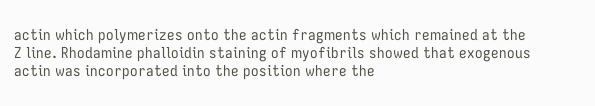actin which polymerizes onto the actin fragments which remained at the Z line. Rhodamine phalloidin staining of myofibrils showed that exogenous actin was incorporated into the position where the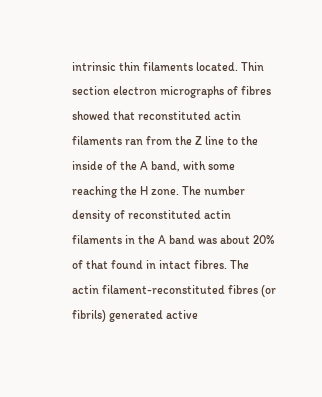intrinsic thin filaments located. Thin section electron micrographs of fibres showed that reconstituted actin filaments ran from the Z line to the inside of the A band, with some reaching the H zone. The number density of reconstituted actin filaments in the A band was about 20% of that found in intact fibres. The actin filament-reconstituted fibres (or fibrils) generated active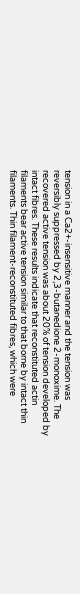tension in a Ca2+-insensitive manner and the tension was reversibly suppressed by 2,3-butanedione 2-monoxime. The recovered active tension was about 20% of tension developed by intact fibres. These results indicate that reconstituted actin filaments bear active tension similar to that borne by intact thin filaments. Thin filament-reconstituted fibres, which were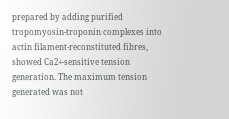prepared by adding purified tropomyosin-troponin complexes into actin filament-reconstituted fibres, showed Ca2+-sensitive tension generation. The maximum tension generated was not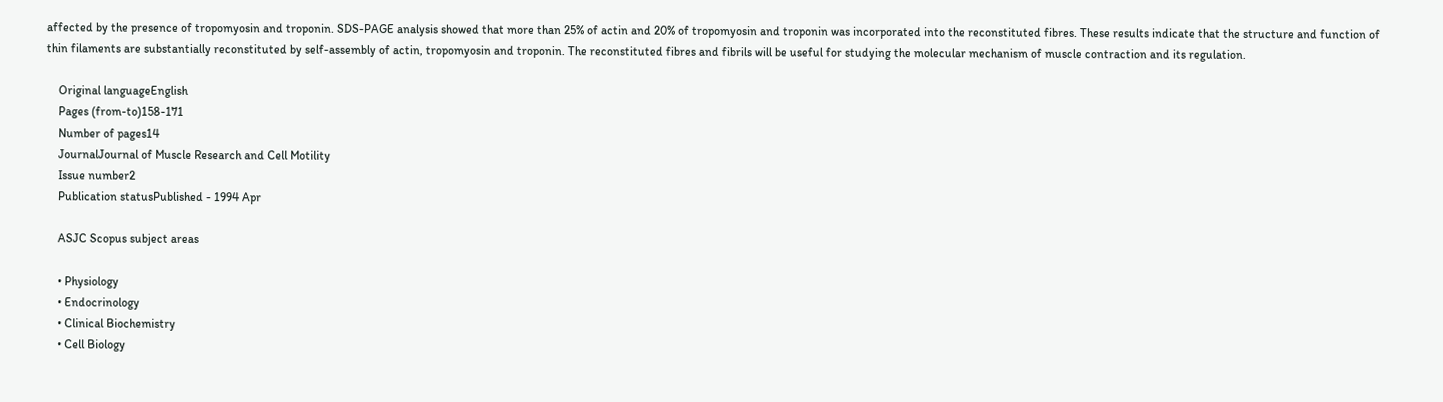affected by the presence of tropomyosin and troponin. SDS-PAGE analysis showed that more than 25% of actin and 20% of tropomyosin and troponin was incorporated into the reconstituted fibres. These results indicate that the structure and function of thin filaments are substantially reconstituted by self-assembly of actin, tropomyosin and troponin. The reconstituted fibres and fibrils will be useful for studying the molecular mechanism of muscle contraction and its regulation.

    Original languageEnglish
    Pages (from-to)158-171
    Number of pages14
    JournalJournal of Muscle Research and Cell Motility
    Issue number2
    Publication statusPublished - 1994 Apr

    ASJC Scopus subject areas

    • Physiology
    • Endocrinology
    • Clinical Biochemistry
    • Cell Biology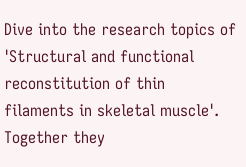Dive into the research topics of 'Structural and functional reconstitution of thin filaments in skeletal muscle'. Together they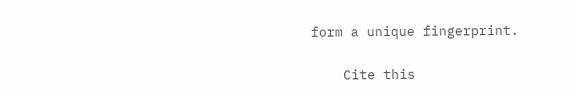form a unique fingerprint.

    Cite this